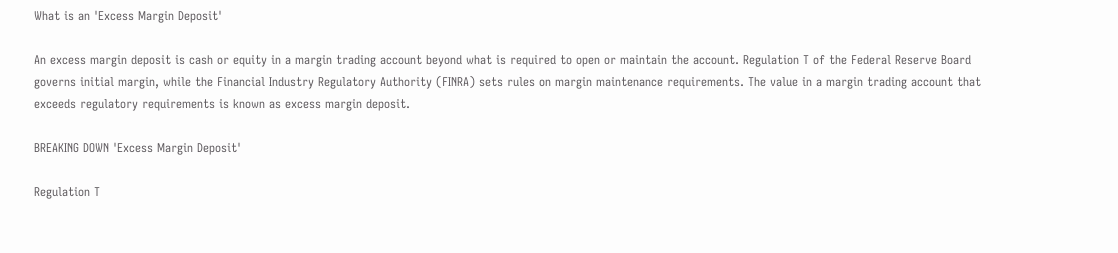What is an 'Excess Margin Deposit'

An excess margin deposit is cash or equity in a margin trading account beyond what is required to open or maintain the account. Regulation T of the Federal Reserve Board governs initial margin, while the Financial Industry Regulatory Authority (FINRA) sets rules on margin maintenance requirements. The value in a margin trading account that exceeds regulatory requirements is known as excess margin deposit.

BREAKING DOWN 'Excess Margin Deposit'

Regulation T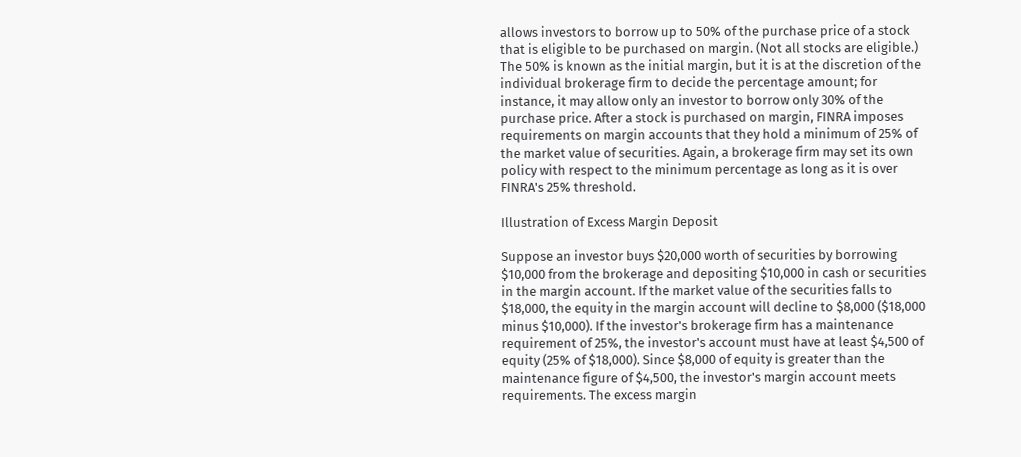allows investors to borrow up to 50% of the purchase price of a stock that is eligible to be purchased on margin. (Not all stocks are eligible.) The 50% is known as the initial margin, but it is at the discretion of the individual brokerage firm to decide the percentage amount; for instance, it may allow only an investor to borrow only 30% of the purchase price. After a stock is purchased on margin, FINRA imposes requirements on margin accounts that they hold a minimum of 25% of the market value of securities. Again, a brokerage firm may set its own policy with respect to the minimum percentage as long as it is over FINRA's 25% threshold.

Illustration of Excess Margin Deposit

Suppose an investor buys $20,000 worth of securities by borrowing $10,000 from the brokerage and depositing $10,000 in cash or securities in the margin account. If the market value of the securities falls to $18,000, the equity in the margin account will decline to $8,000 ($18,000 minus $10,000). If the investor's brokerage firm has a maintenance requirement of 25%, the investor's account must have at least $4,500 of equity (25% of $18,000). Since $8,000 of equity is greater than the maintenance figure of $4,500, the investor's margin account meets requirements. The excess margin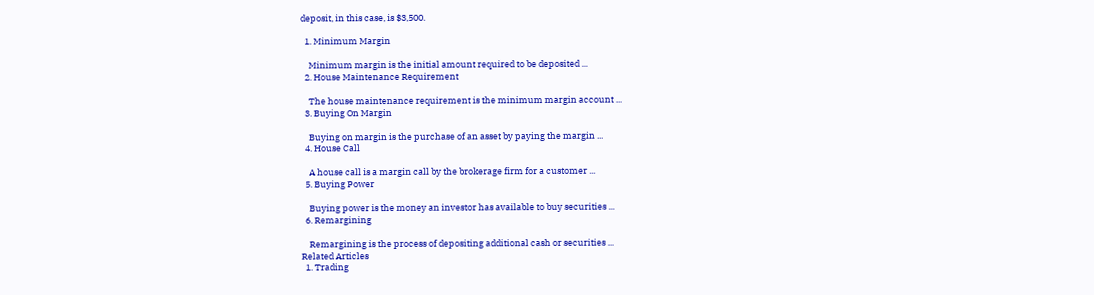deposit, in this case, is $3,500.

  1. Minimum Margin

    Minimum margin is the initial amount required to be deposited ...
  2. House Maintenance Requirement

    The house maintenance requirement is the minimum margin account ...
  3. Buying On Margin

    Buying on margin is the purchase of an asset by paying the margin ...
  4. House Call

    A house call is a margin call by the brokerage firm for a customer ...
  5. Buying Power

    Buying power is the money an investor has available to buy securities ...
  6. Remargining

    Remargining is the process of depositing additional cash or securities ...
Related Articles
  1. Trading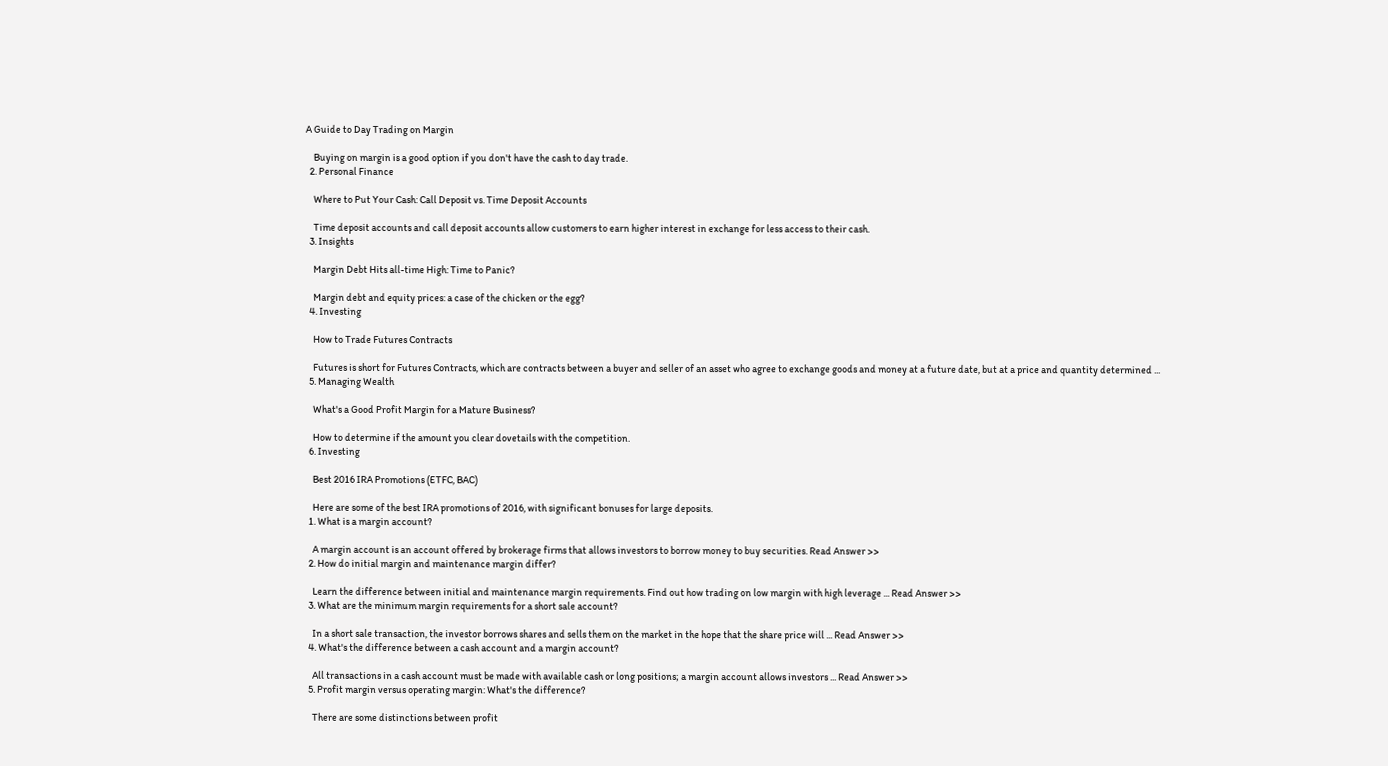A Guide to Day Trading on Margin

    Buying on margin is a good option if you don't have the cash to day trade.
  2. Personal Finance

    Where to Put Your Cash: Call Deposit vs. Time Deposit Accounts

    Time deposit accounts and call deposit accounts allow customers to earn higher interest in exchange for less access to their cash.
  3. Insights

    Margin Debt Hits all-time High: Time to Panic?

    Margin debt and equity prices: a case of the chicken or the egg?
  4. Investing

    How to Trade Futures Contracts

    Futures is short for Futures Contracts, which are contracts between a buyer and seller of an asset who agree to exchange goods and money at a future date, but at a price and quantity determined ...
  5. Managing Wealth

    What's a Good Profit Margin for a Mature Business?

    How to determine if the amount you clear dovetails with the competition.
  6. Investing

    Best 2016 IRA Promotions (ETFC, BAC)

    Here are some of the best IRA promotions of 2016, with significant bonuses for large deposits.
  1. What is a margin account?

    A margin account is an account offered by brokerage firms that allows investors to borrow money to buy securities. Read Answer >>
  2. How do initial margin and maintenance margin differ?

    Learn the difference between initial and maintenance margin requirements. Find out how trading on low margin with high leverage ... Read Answer >>
  3. What are the minimum margin requirements for a short sale account?

    In a short sale transaction, the investor borrows shares and sells them on the market in the hope that the share price will ... Read Answer >>
  4. What's the difference between a cash account and a margin account?

    All transactions in a cash account must be made with available cash or long positions; a margin account allows investors ... Read Answer >>
  5. Profit margin versus operating margin: What's the difference?

    There are some distinctions between profit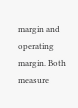margin and operating margin. Both measure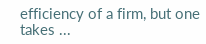efficiency of a firm, but one takes ...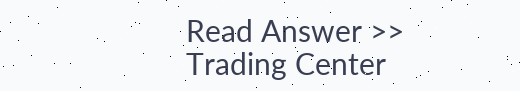Read Answer >>
Trading Center